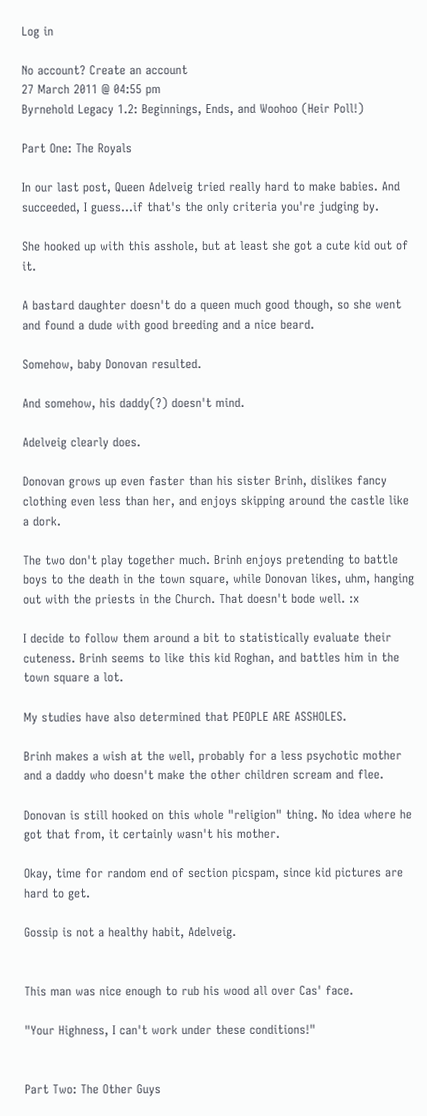Log in

No account? Create an account
27 March 2011 @ 04:55 pm
Byrnehold Legacy 1.2: Beginnings, Ends, and Woohoo (Heir Poll!)

Part One: The Royals

In our last post, Queen Adelveig tried really hard to make babies. And succeeded, I guess...if that's the only criteria you're judging by.

She hooked up with this asshole, but at least she got a cute kid out of it.

A bastard daughter doesn't do a queen much good though, so she went and found a dude with good breeding and a nice beard.

Somehow, baby Donovan resulted.

And somehow, his daddy(?) doesn't mind.

Adelveig clearly does.

Donovan grows up even faster than his sister Brinh, dislikes fancy clothing even less than her, and enjoys skipping around the castle like a dork.

The two don't play together much. Brinh enjoys pretending to battle boys to the death in the town square, while Donovan likes, uhm, hanging out with the priests in the Church. That doesn't bode well. :x

I decide to follow them around a bit to statistically evaluate their cuteness. Brinh seems to like this kid Roghan, and battles him in the town square a lot.

My studies have also determined that PEOPLE ARE ASSHOLES.

Brinh makes a wish at the well, probably for a less psychotic mother and a daddy who doesn't make the other children scream and flee.

Donovan is still hooked on this whole "religion" thing. No idea where he got that from, it certainly wasn't his mother.

Okay, time for random end of section picspam, since kid pictures are hard to get.

Gossip is not a healthy habit, Adelveig.


This man was nice enough to rub his wood all over Cas' face.

"Your Highness, I can't work under these conditions!"


Part Two: The Other Guys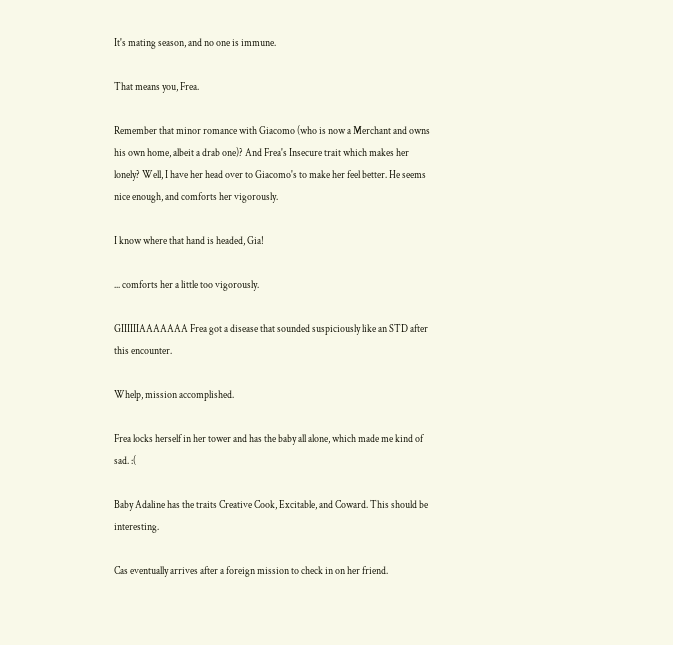It's mating season, and no one is immune.

That means you, Frea.

Remember that minor romance with Giacomo (who is now a Merchant and owns his own home, albeit a drab one)? And Frea's Insecure trait which makes her lonely? Well, I have her head over to Giacomo's to make her feel better. He seems nice enough, and comforts her vigorously.

I know where that hand is headed, Gia!

... comforts her a little too vigorously.

GIIIIIIAAAAAAA Frea got a disease that sounded suspiciously like an STD after this encounter.

Whelp, mission accomplished.

Frea locks herself in her tower and has the baby all alone, which made me kind of sad. :(

Baby Adaline has the traits Creative Cook, Excitable, and Coward. This should be interesting.

Cas eventually arrives after a foreign mission to check in on her friend.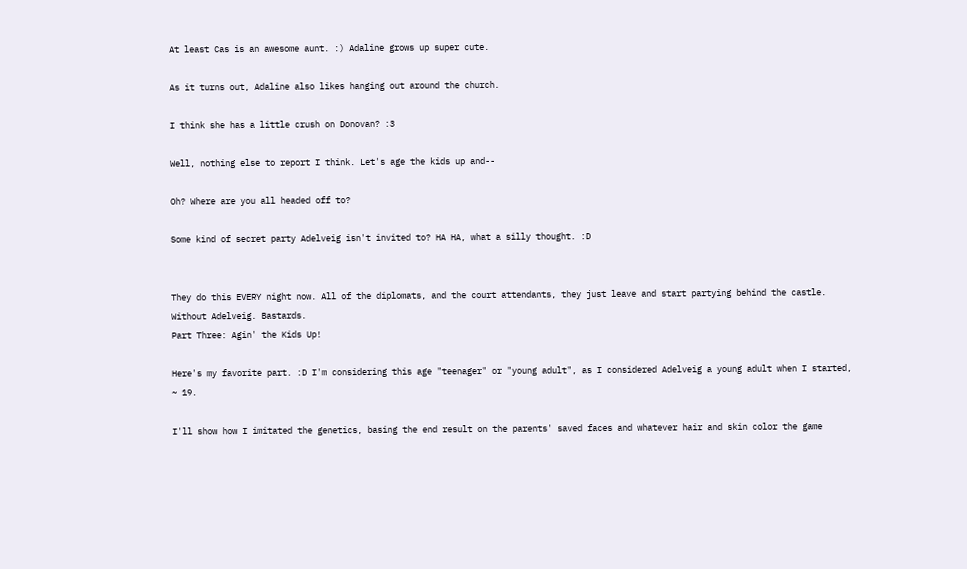At least Cas is an awesome aunt. :) Adaline grows up super cute.

As it turns out, Adaline also likes hanging out around the church.

I think she has a little crush on Donovan? :3

Well, nothing else to report I think. Let's age the kids up and--

Oh? Where are you all headed off to?

Some kind of secret party Adelveig isn't invited to? HA HA, what a silly thought. :D


They do this EVERY night now. All of the diplomats, and the court attendants, they just leave and start partying behind the castle. Without Adelveig. Bastards.
Part Three: Agin' the Kids Up!

Here's my favorite part. :D I'm considering this age "teenager" or "young adult", as I considered Adelveig a young adult when I started, ~ 19.

I'll show how I imitated the genetics, basing the end result on the parents' saved faces and whatever hair and skin color the game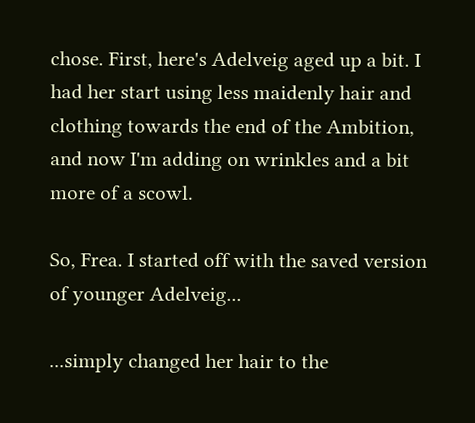chose. First, here's Adelveig aged up a bit. I had her start using less maidenly hair and clothing towards the end of the Ambition, and now I'm adding on wrinkles and a bit more of a scowl.

So, Frea. I started off with the saved version of younger Adelveig...

...simply changed her hair to the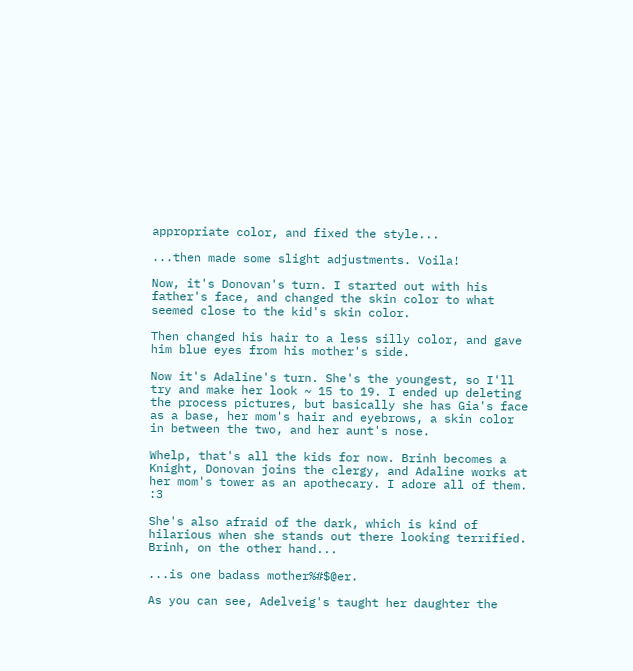appropriate color, and fixed the style...

...then made some slight adjustments. Voila!

Now, it's Donovan's turn. I started out with his father's face, and changed the skin color to what seemed close to the kid's skin color.

Then changed his hair to a less silly color, and gave him blue eyes from his mother's side.

Now it's Adaline's turn. She's the youngest, so I'll try and make her look ~ 15 to 19. I ended up deleting the process pictures, but basically she has Gia's face as a base, her mom's hair and eyebrows, a skin color in between the two, and her aunt's nose.

Whelp, that's all the kids for now. Brinh becomes a Knight, Donovan joins the clergy, and Adaline works at her mom's tower as an apothecary. I adore all of them. :3

She's also afraid of the dark, which is kind of hilarious when she stands out there looking terrified. Brinh, on the other hand...

...is one badass mother%#$@er.

As you can see, Adelveig's taught her daughter the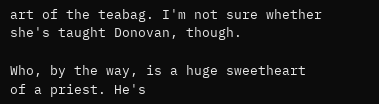art of the teabag. I'm not sure whether she's taught Donovan, though.

Who, by the way, is a huge sweetheart of a priest. He's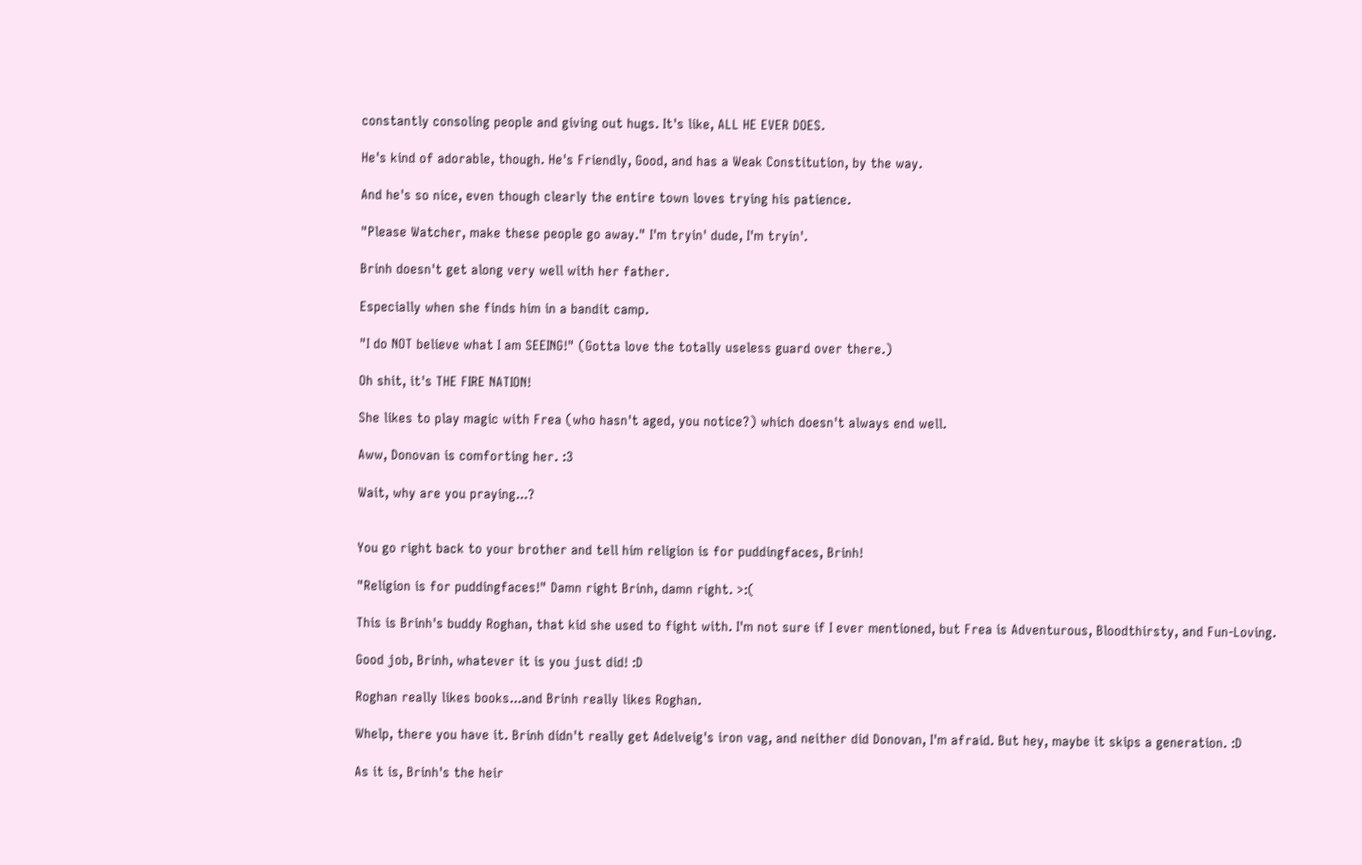constantly consoling people and giving out hugs. It's like, ALL HE EVER DOES.

He's kind of adorable, though. He's Friendly, Good, and has a Weak Constitution, by the way.

And he's so nice, even though clearly the entire town loves trying his patience.

"Please Watcher, make these people go away." I'm tryin' dude, I'm tryin'.

Brinh doesn't get along very well with her father.

Especially when she finds him in a bandit camp.

"I do NOT believe what I am SEEING!" (Gotta love the totally useless guard over there.)

Oh shit, it's THE FIRE NATION!

She likes to play magic with Frea (who hasn't aged, you notice?) which doesn't always end well.

Aww, Donovan is comforting her. :3

Wait, why are you praying...?


You go right back to your brother and tell him religion is for puddingfaces, Brinh!

"Religion is for puddingfaces!" Damn right Brinh, damn right. >:(

This is Brinh's buddy Roghan, that kid she used to fight with. I'm not sure if I ever mentioned, but Frea is Adventurous, Bloodthirsty, and Fun-Loving.

Good job, Brinh, whatever it is you just did! :D

Roghan really likes books...and Brinh really likes Roghan.

Whelp, there you have it. Brinh didn't really get Adelveig's iron vag, and neither did Donovan, I'm afraid. But hey, maybe it skips a generation. :D

As it is, Brinh's the heir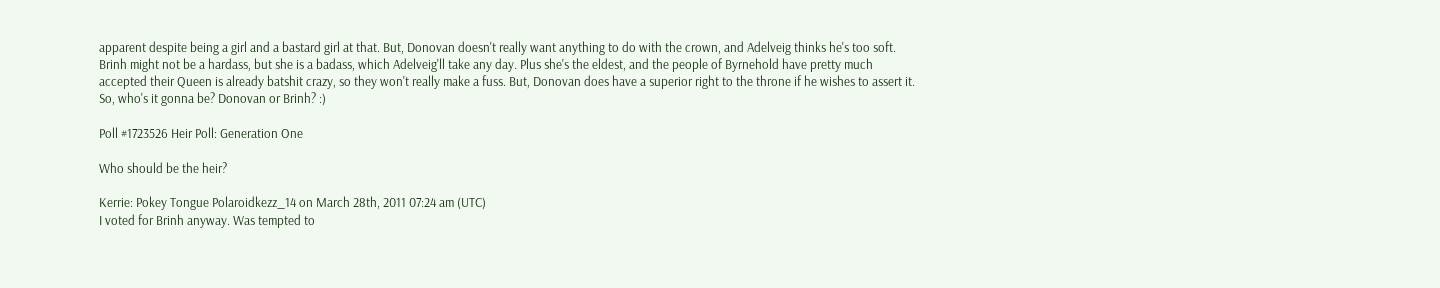apparent despite being a girl and a bastard girl at that. But, Donovan doesn't really want anything to do with the crown, and Adelveig thinks he's too soft. Brinh might not be a hardass, but she is a badass, which Adelveig'll take any day. Plus she's the eldest, and the people of Byrnehold have pretty much accepted their Queen is already batshit crazy, so they won't really make a fuss. But, Donovan does have a superior right to the throne if he wishes to assert it. So, who's it gonna be? Donovan or Brinh? :)

Poll #1723526 Heir Poll: Generation One

Who should be the heir?

Kerrie: Pokey Tongue Polaroidkezz_14 on March 28th, 2011 07:24 am (UTC)
I voted for Brinh anyway. Was tempted to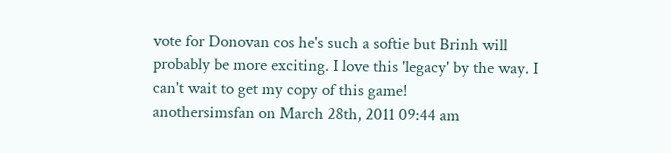vote for Donovan cos he's such a softie but Brinh will probably be more exciting. I love this 'legacy' by the way. I can't wait to get my copy of this game!
anothersimsfan on March 28th, 2011 09:44 am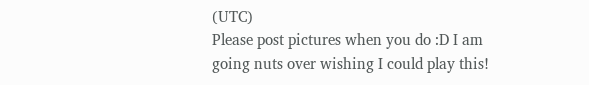(UTC)
Please post pictures when you do :D I am going nuts over wishing I could play this!